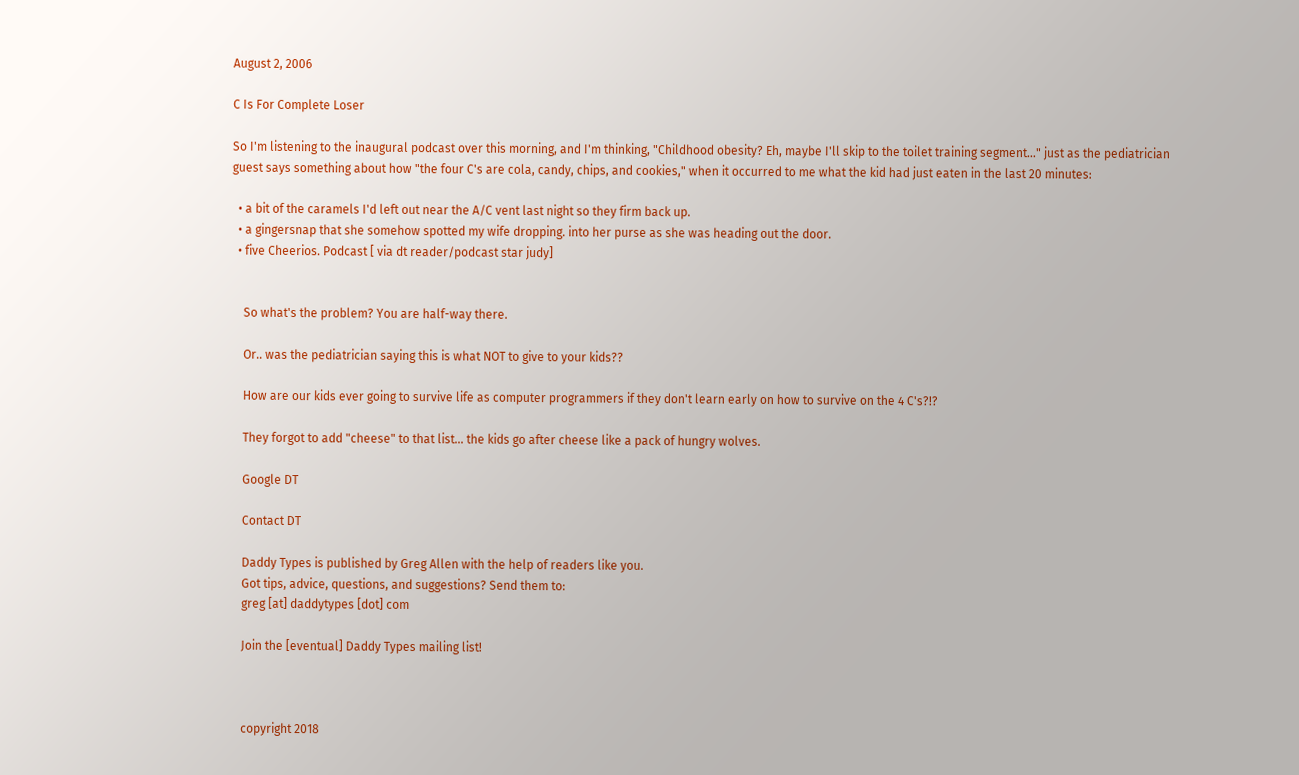August 2, 2006

C Is For Complete Loser

So I'm listening to the inaugural podcast over this morning, and I'm thinking, "Childhood obesity? Eh, maybe I'll skip to the toilet training segment..." just as the pediatrician guest says something about how "the four C's are cola, candy, chips, and cookies," when it occurred to me what the kid had just eaten in the last 20 minutes:

  • a bit of the caramels I'd left out near the A/C vent last night so they firm back up.
  • a gingersnap that she somehow spotted my wife dropping. into her purse as she was heading out the door.
  • five Cheerios. Podcast [ via dt reader/podcast star judy]


    So what's the problem? You are half-way there.

    Or.. was the pediatrician saying this is what NOT to give to your kids??

    How are our kids ever going to survive life as computer programmers if they don't learn early on how to survive on the 4 C's?!?

    They forgot to add "cheese" to that list... the kids go after cheese like a pack of hungry wolves.

    Google DT

    Contact DT

    Daddy Types is published by Greg Allen with the help of readers like you.
    Got tips, advice, questions, and suggestions? Send them to:
    greg [at] daddytypes [dot] com

    Join the [eventual] Daddy Types mailing list!



    copyright 2018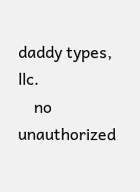daddy types, llc.
    no unauthorized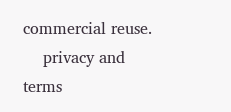commercial reuse.
    privacy and terms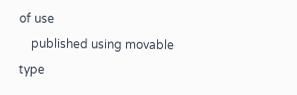of use
    published using movable type